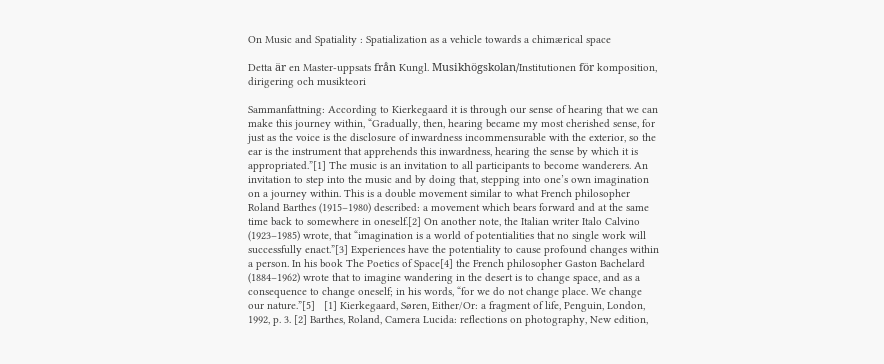On Music and Spatiality : Spatialization as a vehicle towards a chimærical space

Detta är en Master-uppsats från Kungl. Musikhögskolan/Institutionen för komposition, dirigering och musikteori

Sammanfattning: According to Kierkegaard it is through our sense of hearing that we can make this journey within, “Gradually, then, hearing became my most cherished sense, for just as the voice is the disclosure of inwardness incommensurable with the exterior, so the ear is the instrument that apprehends this inwardness, hearing the sense by which it is appropriated.”[1] The music is an invitation to all participants to become wanderers. An invitation to step into the music and by doing that, stepping into one’s own imagination on a journey within. This is a double movement similar to what French philosopher Roland Barthes (1915–1980) described: a movement which bears forward and at the same time back to somewhere in oneself.[2] On another note, the Italian writer Italo Calvino (1923–1985) wrote, that “imagination is a world of potentialities that no single work will successfully enact.”[3] Experiences have the potentiality to cause profound changes within a person. In his book The Poetics of Space[4] the French philosopher Gaston Bachelard (1884–1962) wrote that to imagine wandering in the desert is to change space, and as a consequence to change oneself; in his words, “for we do not change place. We change our nature.”[5]   [1] Kierkegaard, Søren, Either/Or: a fragment of life, Penguin, London, 1992, p. 3. [2] Barthes, Roland, Camera Lucida: reflections on photography, New edition,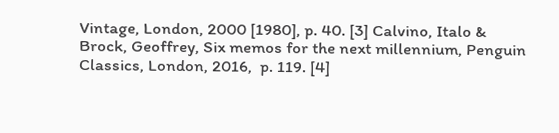Vintage, London, 2000 [1980], p. 40. [3] Calvino, Italo & Brock, Geoffrey, Six memos for the next millennium, Penguin Classics, London, 2016,  p. 119. [4]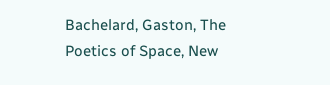Bachelard, Gaston, The Poetics of Space, New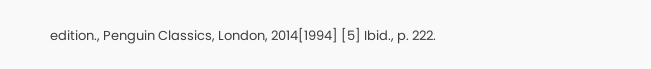edition., Penguin Classics, London, 2014[1994] [5] Ibid., p. 222.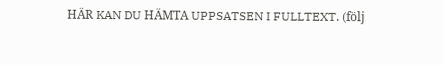HÄR KAN DU HÄMTA UPPSATSEN I FULLTEXT. (följ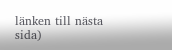länken till nästa sida)